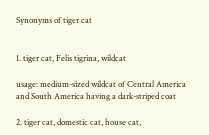Synonyms of tiger cat


1. tiger cat, Felis tigrina, wildcat

usage: medium-sized wildcat of Central America and South America having a dark-striped coat

2. tiger cat, domestic cat, house cat,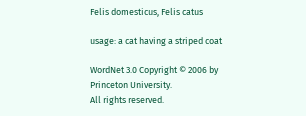Felis domesticus, Felis catus

usage: a cat having a striped coat

WordNet 3.0 Copyright © 2006 by Princeton University.
All rights reserved.